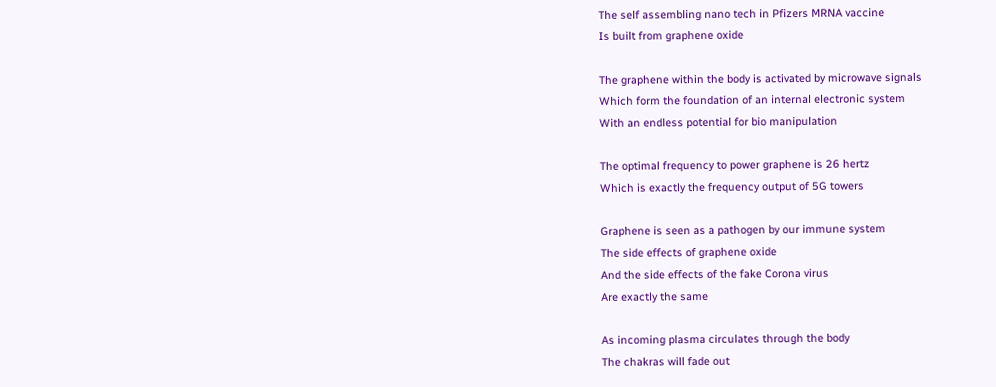The self assembling nano tech in Pfizers MRNA vaccine
Is built from graphene oxide

The graphene within the body is activated by microwave signals
Which form the foundation of an internal electronic system
With an endless potential for bio manipulation

The optimal frequency to power graphene is 26 hertz
Which is exactly the frequency output of 5G towers

Graphene is seen as a pathogen by our immune system
The side effects of graphene oxide
And the side effects of the fake Corona virus
Are exactly the same

As incoming plasma circulates through the body
The chakras will fade out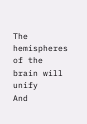The hemispheres of the brain will unify
And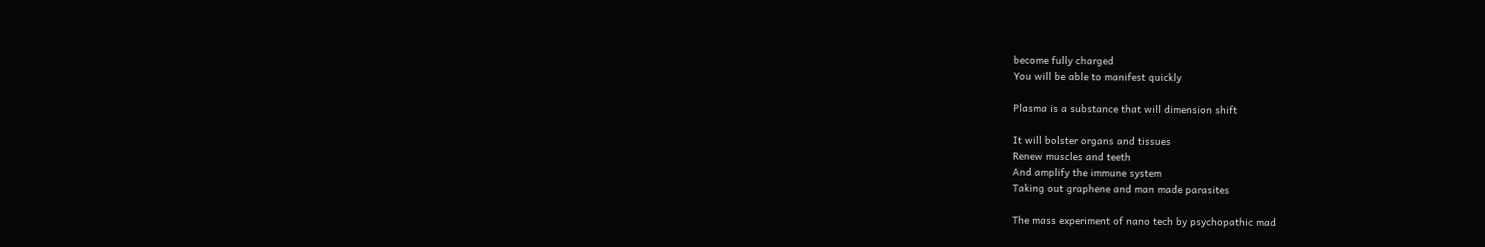become fully charged
You will be able to manifest quickly

Plasma is a substance that will dimension shift

It will bolster organs and tissues
Renew muscles and teeth
And amplify the immune system
Taking out graphene and man made parasites

The mass experiment of nano tech by psychopathic mad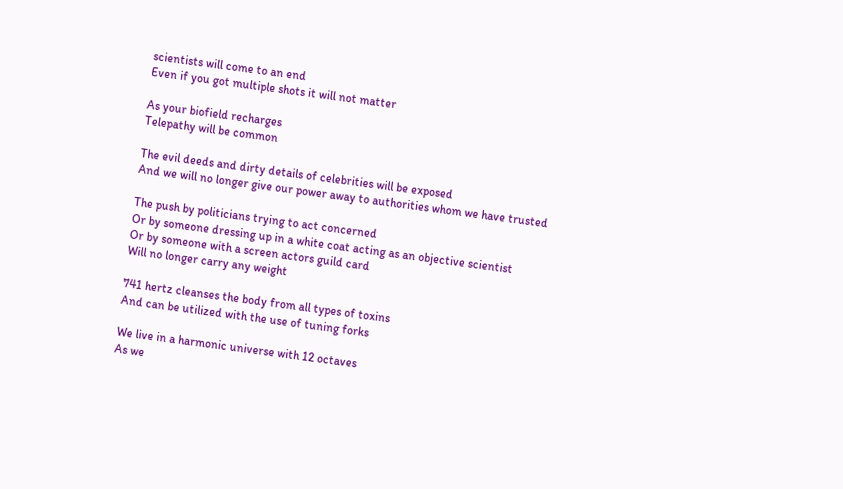scientists will come to an end
Even if you got multiple shots it will not matter

As your biofield recharges
Telepathy will be common

The evil deeds and dirty details of celebrities will be exposed
And we will no longer give our power away to authorities whom we have trusted

The push by politicians trying to act concerned
Or by someone dressing up in a white coat acting as an objective scientist
Or by someone with a screen actors guild card
Will no longer carry any weight

741 hertz cleanses the body from all types of toxins
And can be utilized with the use of tuning forks

We live in a harmonic universe with 12 octaves
As we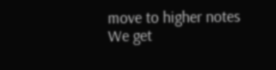move to higher notes
We get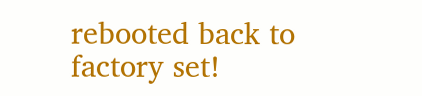rebooted back to factory set!